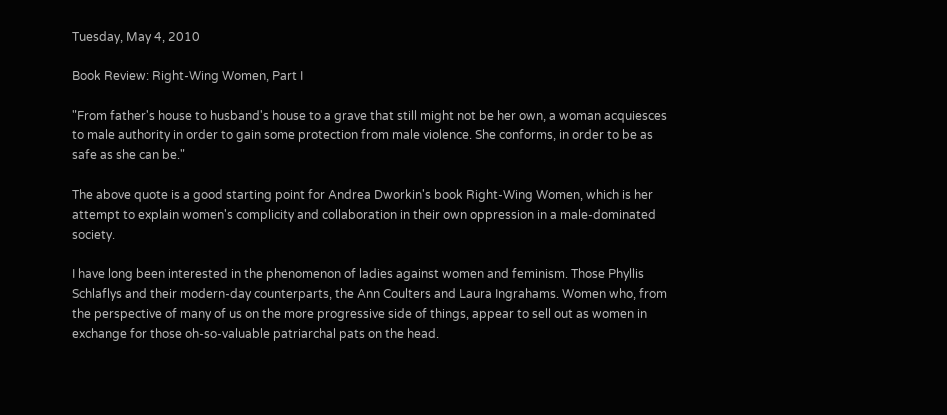Tuesday, May 4, 2010

Book Review: Right-Wing Women, Part I

"From father's house to husband's house to a grave that still might not be her own, a woman acquiesces to male authority in order to gain some protection from male violence. She conforms, in order to be as safe as she can be."

The above quote is a good starting point for Andrea Dworkin's book Right-Wing Women, which is her attempt to explain women's complicity and collaboration in their own oppression in a male-dominated society.

I have long been interested in the phenomenon of ladies against women and feminism. Those Phyllis Schlaflys and their modern-day counterparts, the Ann Coulters and Laura Ingrahams. Women who, from the perspective of many of us on the more progressive side of things, appear to sell out as women in exchange for those oh-so-valuable patriarchal pats on the head.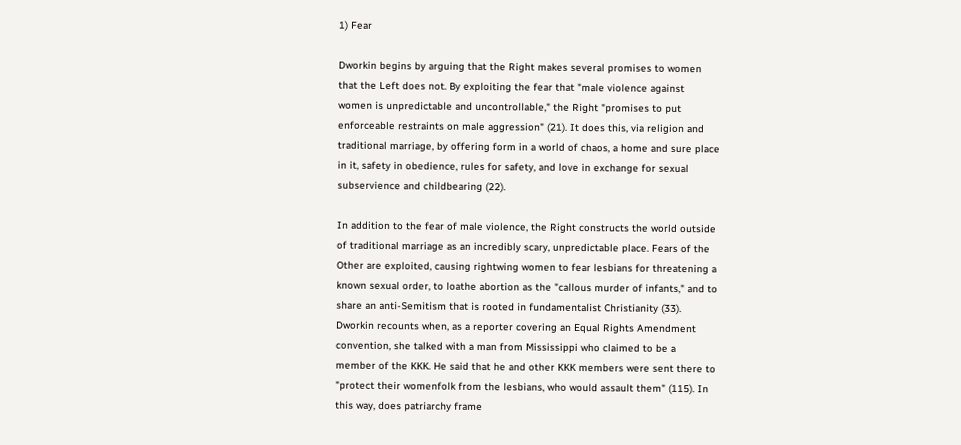1) Fear

Dworkin begins by arguing that the Right makes several promises to women that the Left does not. By exploiting the fear that "male violence against women is unpredictable and uncontrollable," the Right "promises to put enforceable restraints on male aggression" (21). It does this, via religion and traditional marriage, by offering form in a world of chaos, a home and sure place in it, safety in obedience, rules for safety, and love in exchange for sexual subservience and childbearing (22).

In addition to the fear of male violence, the Right constructs the world outside of traditional marriage as an incredibly scary, unpredictable place. Fears of the Other are exploited, causing rightwing women to fear lesbians for threatening a known sexual order, to loathe abortion as the "callous murder of infants," and to share an anti-Semitism that is rooted in fundamentalist Christianity (33). Dworkin recounts when, as a reporter covering an Equal Rights Amendment convention, she talked with a man from Mississippi who claimed to be a member of the KKK. He said that he and other KKK members were sent there to "protect their womenfolk from the lesbians, who would assault them" (115). In this way, does patriarchy frame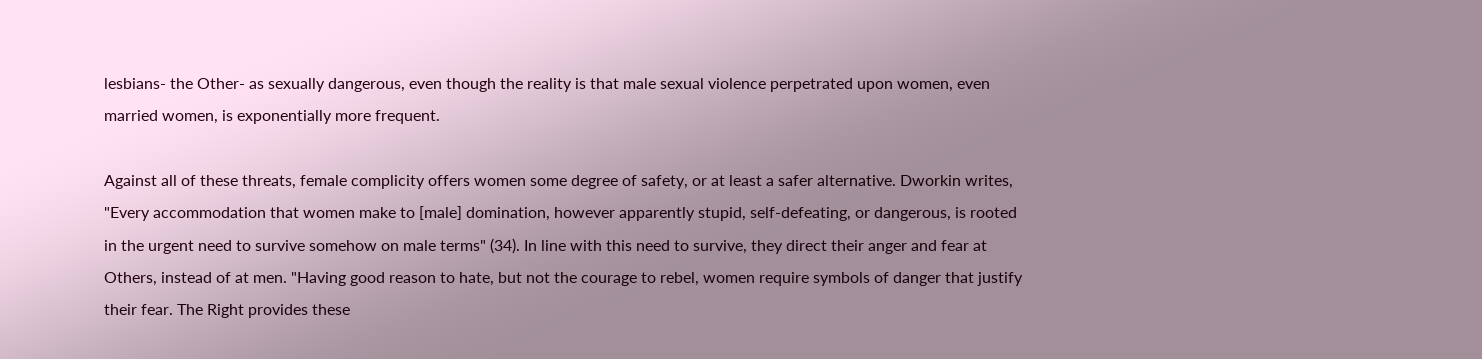lesbians- the Other- as sexually dangerous, even though the reality is that male sexual violence perpetrated upon women, even married women, is exponentially more frequent.

Against all of these threats, female complicity offers women some degree of safety, or at least a safer alternative. Dworkin writes, "Every accommodation that women make to [male] domination, however apparently stupid, self-defeating, or dangerous, is rooted in the urgent need to survive somehow on male terms" (34). In line with this need to survive, they direct their anger and fear at Others, instead of at men. "Having good reason to hate, but not the courage to rebel, women require symbols of danger that justify their fear. The Right provides these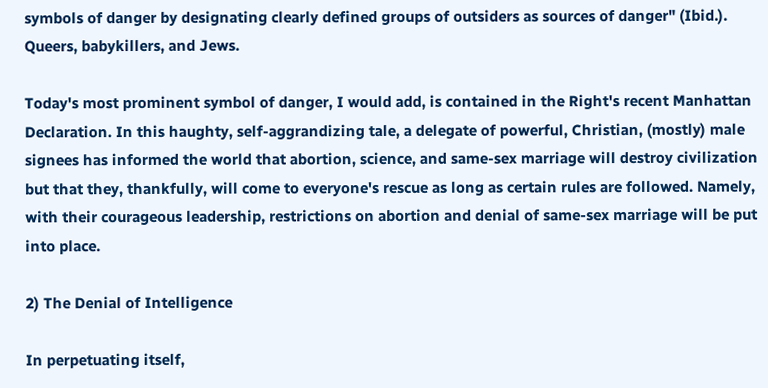symbols of danger by designating clearly defined groups of outsiders as sources of danger" (Ibid.). Queers, babykillers, and Jews.

Today's most prominent symbol of danger, I would add, is contained in the Right's recent Manhattan Declaration. In this haughty, self-aggrandizing tale, a delegate of powerful, Christian, (mostly) male signees has informed the world that abortion, science, and same-sex marriage will destroy civilization but that they, thankfully, will come to everyone's rescue as long as certain rules are followed. Namely, with their courageous leadership, restrictions on abortion and denial of same-sex marriage will be put into place.

2) The Denial of Intelligence

In perpetuating itself,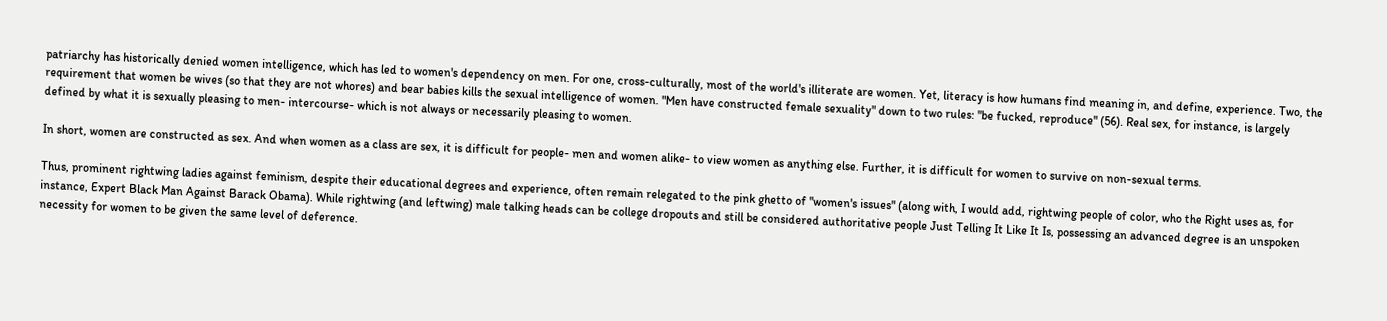patriarchy has historically denied women intelligence, which has led to women's dependency on men. For one, cross-culturally, most of the world's illiterate are women. Yet, literacy is how humans find meaning in, and define, experience. Two, the requirement that women be wives (so that they are not whores) and bear babies kills the sexual intelligence of women. "Men have constructed female sexuality" down to two rules: "be fucked, reproduce" (56). Real sex, for instance, is largely defined by what it is sexually pleasing to men- intercourse- which is not always or necessarily pleasing to women.

In short, women are constructed as sex. And when women as a class are sex, it is difficult for people- men and women alike- to view women as anything else. Further, it is difficult for women to survive on non-sexual terms.

Thus, prominent rightwing ladies against feminism, despite their educational degrees and experience, often remain relegated to the pink ghetto of "women's issues" (along with, I would add, rightwing people of color, who the Right uses as, for instance, Expert Black Man Against Barack Obama). While rightwing (and leftwing) male talking heads can be college dropouts and still be considered authoritative people Just Telling It Like It Is, possessing an advanced degree is an unspoken necessity for women to be given the same level of deference.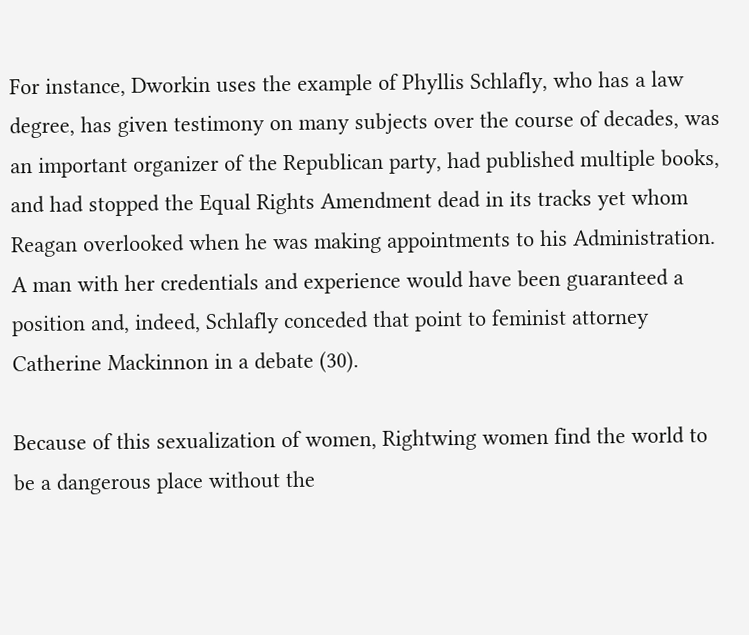For instance, Dworkin uses the example of Phyllis Schlafly, who has a law degree, has given testimony on many subjects over the course of decades, was an important organizer of the Republican party, had published multiple books, and had stopped the Equal Rights Amendment dead in its tracks yet whom Reagan overlooked when he was making appointments to his Administration. A man with her credentials and experience would have been guaranteed a position and, indeed, Schlafly conceded that point to feminist attorney Catherine Mackinnon in a debate (30).

Because of this sexualization of women, Rightwing women find the world to be a dangerous place without the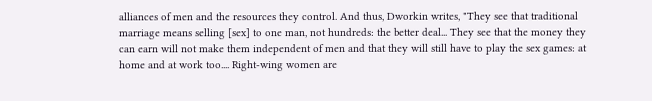alliances of men and the resources they control. And thus, Dworkin writes, "They see that traditional marriage means selling [sex] to one man, not hundreds: the better deal... They see that the money they can earn will not make them independent of men and that they will still have to play the sex games: at home and at work too.... Right-wing women are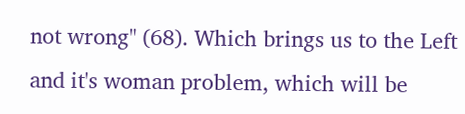not wrong" (68). Which brings us to the Left and it's woman problem, which will be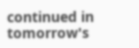continued in tomorrow's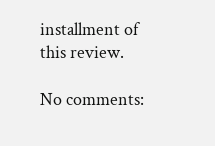installment of this review.

No comments: